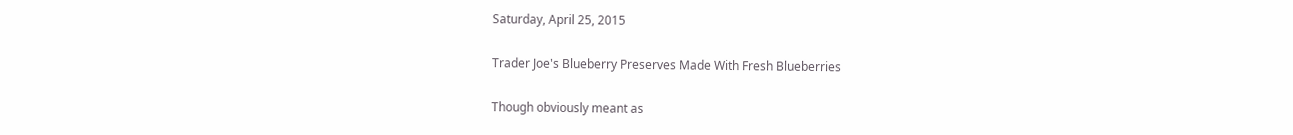Saturday, April 25, 2015

Trader Joe's Blueberry Preserves Made With Fresh Blueberries

Though obviously meant as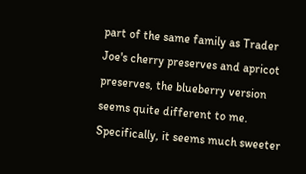part of the same family as Trader Joe's cherry preserves and apricot preserves, the blueberry version seems quite different to me. Specifically, it seems much sweeter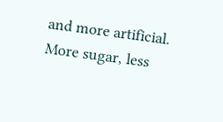and more artificial. More sugar, less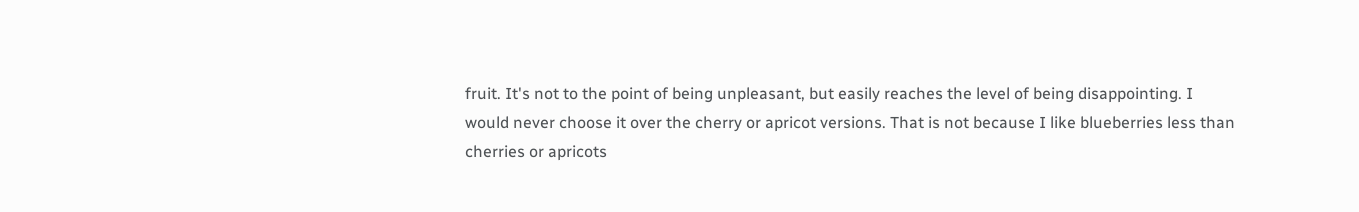fruit. It's not to the point of being unpleasant, but easily reaches the level of being disappointing. I would never choose it over the cherry or apricot versions. That is not because I like blueberries less than cherries or apricots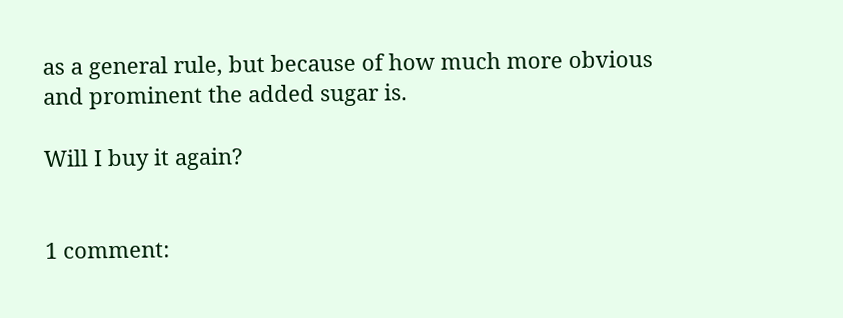as a general rule, but because of how much more obvious and prominent the added sugar is.

Will I buy it again?


1 comment: